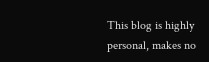This blog is highly personal, makes no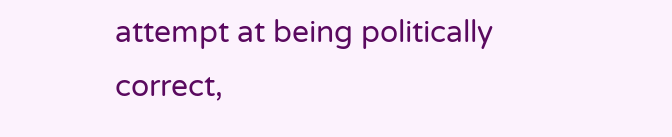attempt at being politically correct,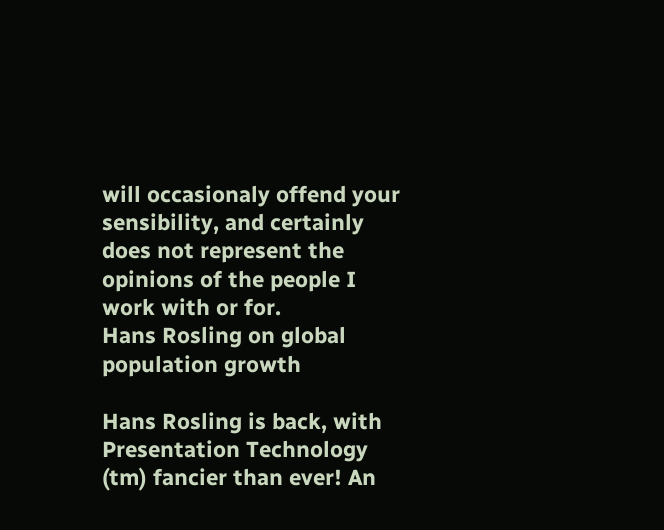will occasionaly offend your sensibility, and certainly does not represent the opinions of the people I work with or for.
Hans Rosling on global population growth

Hans Rosling is back, with Presentation Technology (tm) fancier than ever! An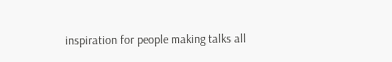inspiration for people making talks all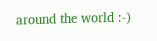around the world :-)